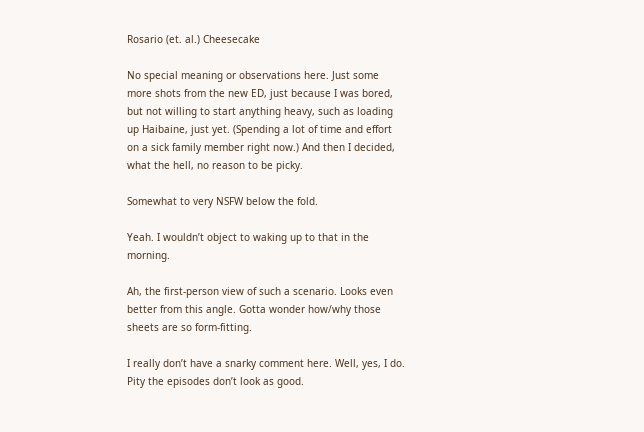Rosario (et. al.) Cheesecake

No special meaning or observations here. Just some more shots from the new ED, just because I was bored, but not willing to start anything heavy, such as loading up Haibaine, just yet. (Spending a lot of time and effort on a sick family member right now.) And then I decided, what the hell, no reason to be picky.

Somewhat to very NSFW below the fold.

Yeah. I wouldn’t object to waking up to that in the morning.

Ah, the first-person view of such a scenario. Looks even better from this angle. Gotta wonder how/why those sheets are so form-fitting.

I really don’t have a snarky comment here. Well, yes, I do. Pity the episodes don’t look as good.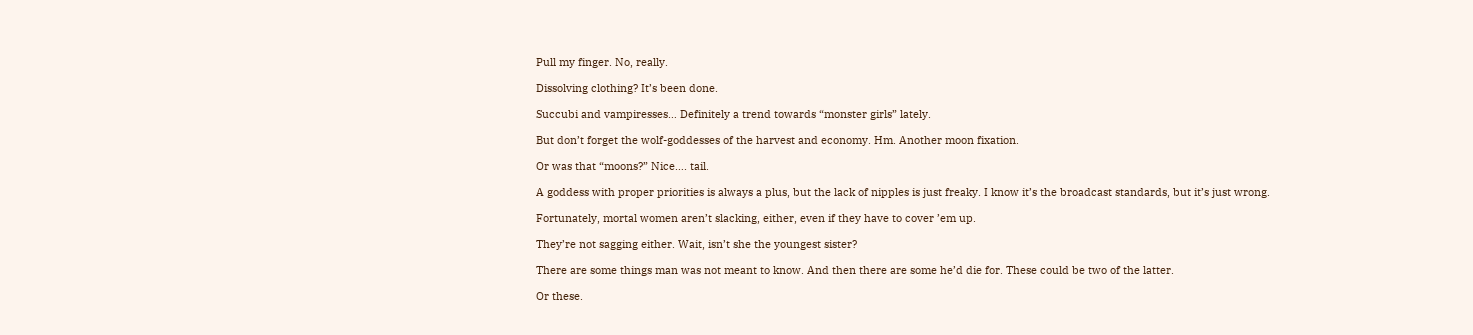Pull my finger. No, really.

Dissolving clothing? It’s been done.

Succubi and vampiresses… Definitely a trend towards “monster girls” lately.

But don’t forget the wolf-goddesses of the harvest and economy. Hm. Another moon fixation.

Or was that “moons?” Nice…. tail.

A goddess with proper priorities is always a plus, but the lack of nipples is just freaky. I know it’s the broadcast standards, but it’s just wrong.

Fortunately, mortal women aren’t slacking, either, even if they have to cover ’em up.

They’re not sagging either. Wait, isn’t she the youngest sister?

There are some things man was not meant to know. And then there are some he’d die for. These could be two of the latter.

Or these.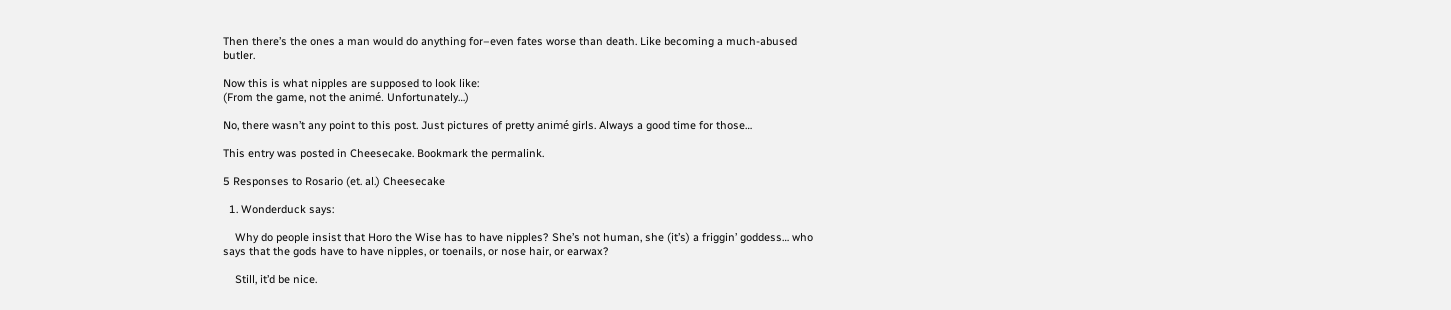Then there’s the ones a man would do anything for–even fates worse than death. Like becoming a much-abused butler.

Now this is what nipples are supposed to look like:
(From the game, not the animé. Unfortunately…)

No, there wasn’t any point to this post. Just pictures of pretty animé girls. Always a good time for those…

This entry was posted in Cheesecake. Bookmark the permalink.

5 Responses to Rosario (et. al.) Cheesecake

  1. Wonderduck says:

    Why do people insist that Horo the Wise has to have nipples? She’s not human, she (it’s) a friggin’ goddess… who says that the gods have to have nipples, or toenails, or nose hair, or earwax?

    Still, it’d be nice.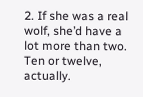2. If she was a real wolf, she’d have a lot more than two. Ten or twelve, actually.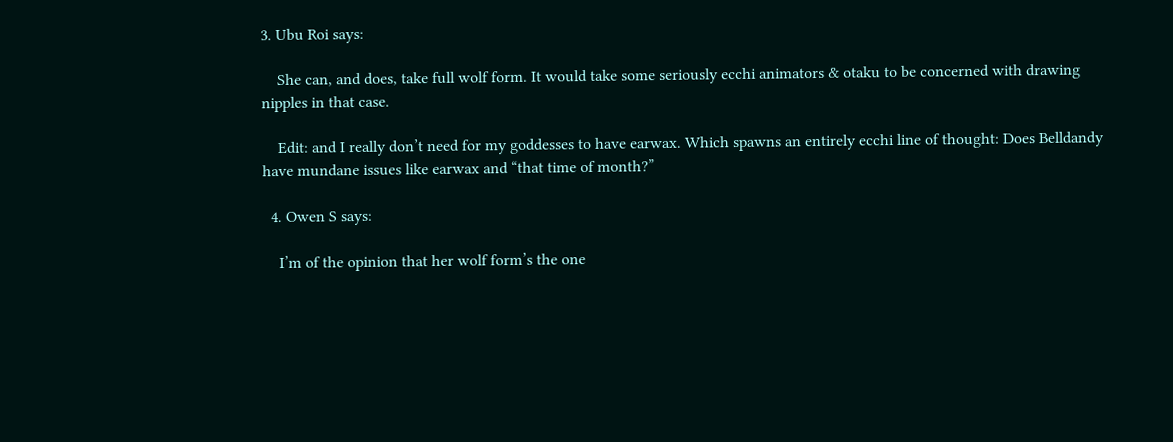3. Ubu Roi says:

    She can, and does, take full wolf form. It would take some seriously ecchi animators & otaku to be concerned with drawing nipples in that case.

    Edit: and I really don’t need for my goddesses to have earwax. Which spawns an entirely ecchi line of thought: Does Belldandy have mundane issues like earwax and “that time of month?”

  4. Owen S says:

    I’m of the opinion that her wolf form’s the one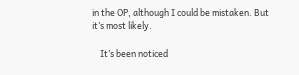in the OP, although I could be mistaken. But it’s most likely.

    It’s been noticed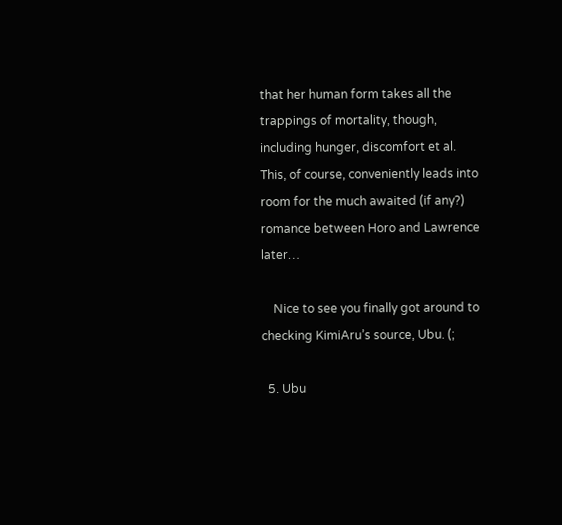that her human form takes all the trappings of mortality, though, including hunger, discomfort et al. This, of course, conveniently leads into room for the much awaited (if any?) romance between Horo and Lawrence later…

    Nice to see you finally got around to checking KimiAru’s source, Ubu. (;

  5. Ubu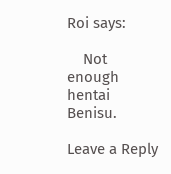Roi says:

    Not enough hentai Benisu.

Leave a Reply